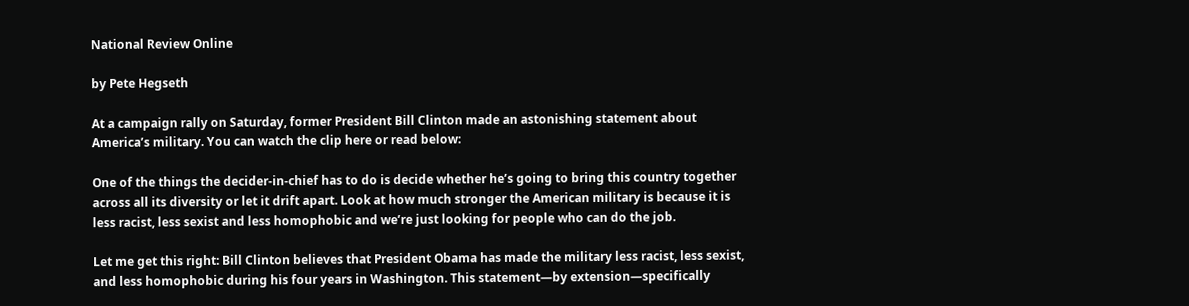National Review Online

by Pete Hegseth

At a campaign rally on Saturday, former President Bill Clinton made an astonishing statement about America’s military. You can watch the clip here or read below:

One of the things the decider-in-chief has to do is decide whether he’s going to bring this country together across all its diversity or let it drift apart. Look at how much stronger the American military is because it is less racist, less sexist and less homophobic and we’re just looking for people who can do the job.

Let me get this right: Bill Clinton believes that President Obama has made the military less racist, less sexist, and less homophobic during his four years in Washington. This statement—by extension—specifically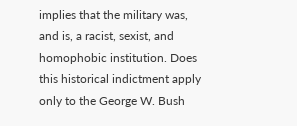implies that the military was, and is, a racist, sexist, and homophobic institution. Does this historical indictment apply only to the George W. Bush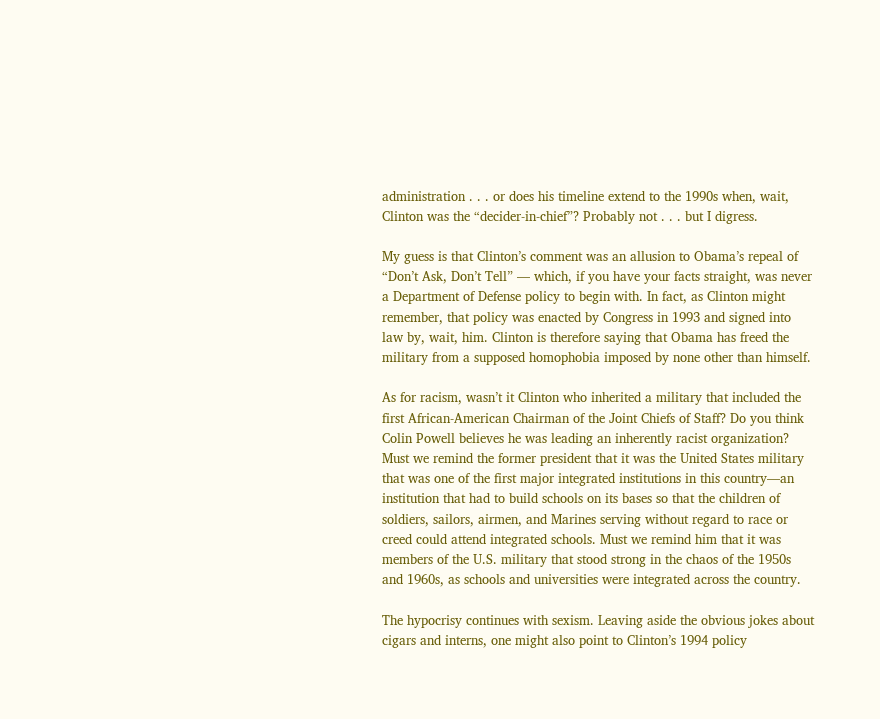administration . . . or does his timeline extend to the 1990s when, wait, Clinton was the “decider-in-chief”? Probably not . . . but I digress.

My guess is that Clinton’s comment was an allusion to Obama’s repeal of “Don’t Ask, Don’t Tell” — which, if you have your facts straight, was never  a Department of Defense policy to begin with. In fact, as Clinton might remember, that policy was enacted by Congress in 1993 and signed into law by, wait, him. Clinton is therefore saying that Obama has freed the military from a supposed homophobia imposed by none other than himself.

As for racism, wasn’t it Clinton who inherited a military that included the first African-American Chairman of the Joint Chiefs of Staff? Do you think Colin Powell believes he was leading an inherently racist organization? Must we remind the former president that it was the United States military that was one of the first major integrated institutions in this country—an institution that had to build schools on its bases so that the children of soldiers, sailors, airmen, and Marines serving without regard to race or creed could attend integrated schools. Must we remind him that it was members of the U.S. military that stood strong in the chaos of the 1950s and 1960s, as schools and universities were integrated across the country.

The hypocrisy continues with sexism. Leaving aside the obvious jokes about cigars and interns, one might also point to Clinton’s 1994 policy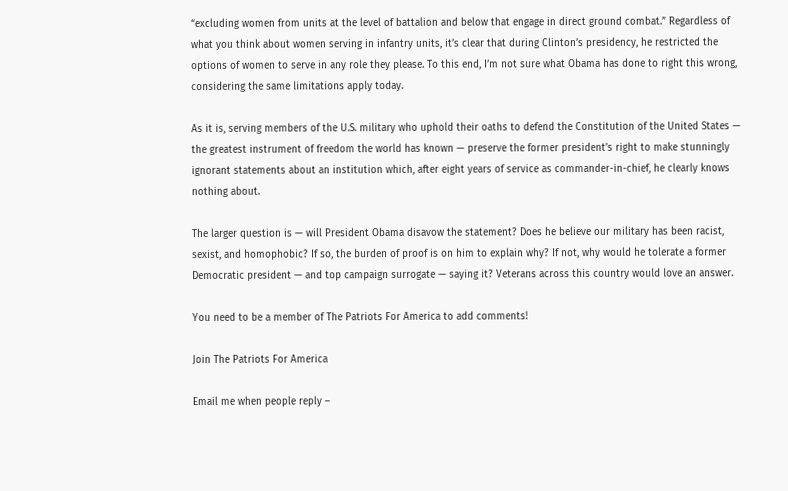“excluding women from units at the level of battalion and below that engage in direct ground combat.” Regardless of what you think about women serving in infantry units, it’s clear that during Clinton’s presidency, he restricted the options of women to serve in any role they please. To this end, I’m not sure what Obama has done to right this wrong, considering the same limitations apply today.

As it is, serving members of the U.S. military who uphold their oaths to defend the Constitution of the United States — the greatest instrument of freedom the world has known — preserve the former president’s right to make stunningly ignorant statements about an institution which, after eight years of service as commander-in-chief, he clearly knows nothing about.

The larger question is — will President Obama disavow the statement? Does he believe our military has been racist, sexist, and homophobic? If so, the burden of proof is on him to explain why? If not, why would he tolerate a former Democratic president — and top campaign surrogate — saying it? Veterans across this country would love an answer.

You need to be a member of The Patriots For America to add comments!

Join The Patriots For America

Email me when people reply –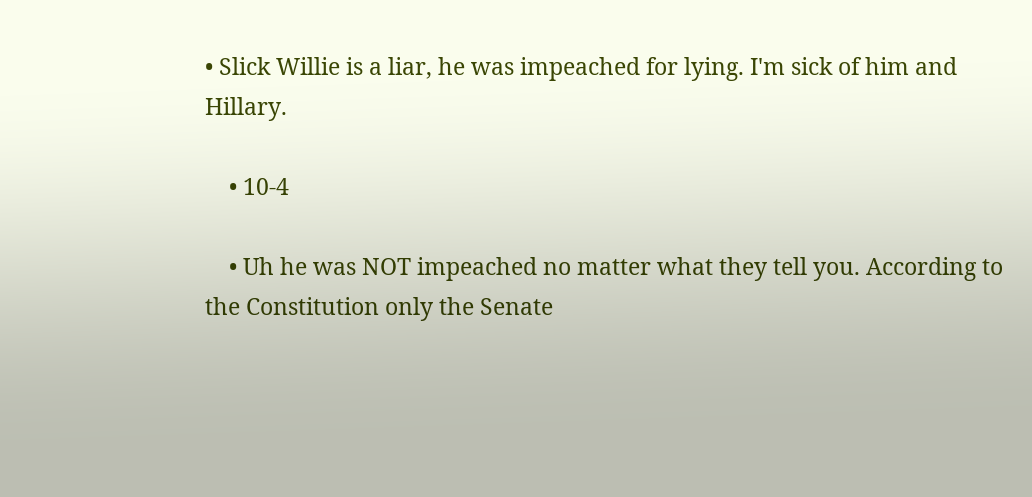• Slick Willie is a liar, he was impeached for lying. I'm sick of him and Hillary.

    • 10-4

    • Uh he was NOT impeached no matter what they tell you. According to the Constitution only the Senate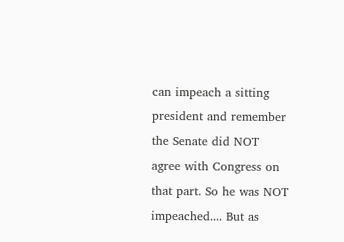can impeach a sitting president and remember the Senate did NOT agree with Congress on that part. So he was NOT impeached.... But as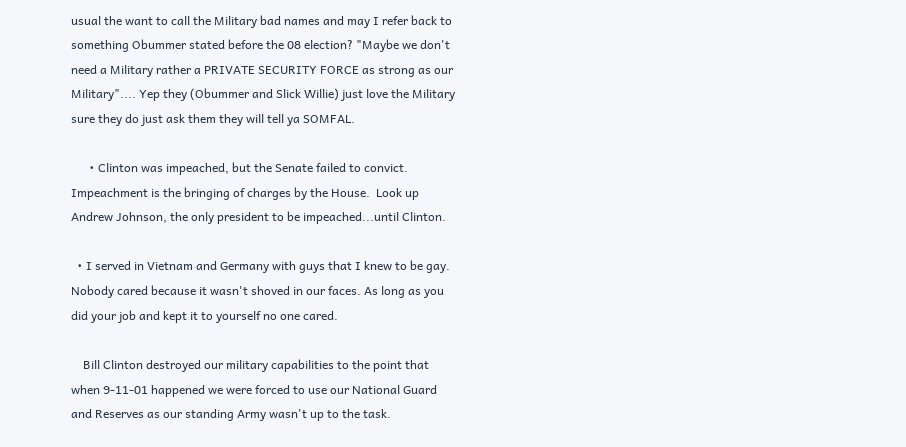usual the want to call the Military bad names and may I refer back to something Obummer stated before the 08 election? "Maybe we don't need a Military rather a PRIVATE SECURITY FORCE as strong as our Military".... Yep they (Obummer and Slick Willie) just love the Military sure they do just ask them they will tell ya SOMFAL.

      • Clinton was impeached, but the Senate failed to convict.  Impeachment is the bringing of charges by the House.  Look up Andrew Johnson, the only president to be impeached...until Clinton.

  • I served in Vietnam and Germany with guys that I knew to be gay. Nobody cared because it wasn't shoved in our faces. As long as you did your job and kept it to yourself no one cared.

    Bill Clinton destroyed our military capabilities to the point that when 9-11-01 happened we were forced to use our National Guard and Reserves as our standing Army wasn't up to the task.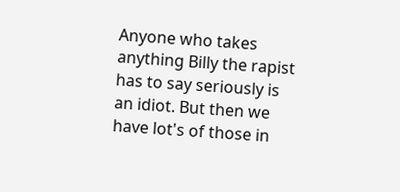Anyone who takes anything Billy the rapist has to say seriously is an idiot. But then we have lot's of those in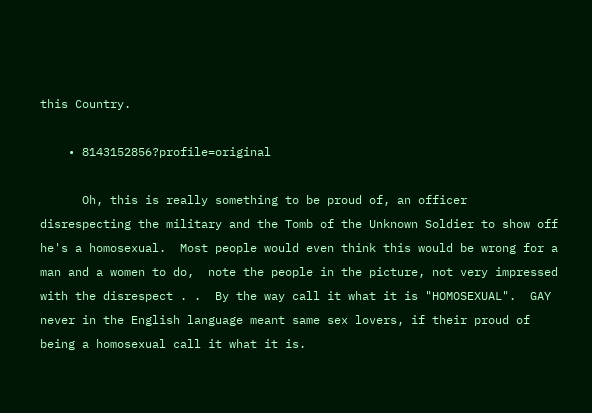this Country.

    • 8143152856?profile=original

      Oh, this is really something to be proud of, an officer disrespecting the military and the Tomb of the Unknown Soldier to show off he's a homosexual.  Most people would even think this would be wrong for a man and a women to do,  note the people in the picture, not very impressed with the disrespect . .  By the way call it what it is "HOMOSEXUAL".  GAY never in the English language meant same sex lovers, if their proud of being a homosexual call it what it is.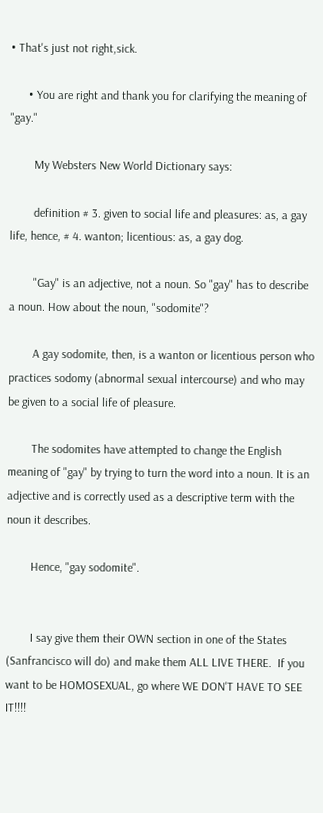• That's just not right,sick.

      • You are right and thank you for clarifying the meaning of "gay."

        My Websters New World Dictionary says:

        definition # 3. given to social life and pleasures: as, a gay life, hence, # 4. wanton; licentious: as, a gay dog.

        "Gay" is an adjective, not a noun. So "gay" has to describe a noun. How about the noun, "sodomite"?

        A gay sodomite, then, is a wanton or licentious person who practices sodomy (abnormal sexual intercourse) and who may be given to a social life of pleasure.

        The sodomites have attempted to change the English meaning of "gay" by trying to turn the word into a noun. It is an adjective and is correctly used as a descriptive term with the noun it describes.

        Hence, "gay sodomite".


        I say give them their OWN section in one of the States (Sanfrancisco will do) and make them ALL LIVE THERE.  If you want to be HOMOSEXUAL, go where WE DON'T HAVE TO SEE IT!!!!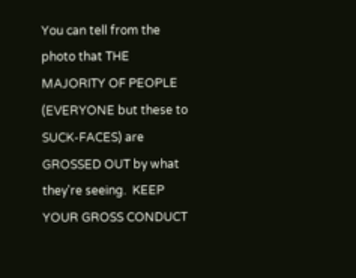You can tell from the photo that THE MAJORITY OF PEOPLE (EVERYONE but these to SUCK-FACES) are GROSSED OUT by what they're seeing.  KEEP YOUR GROSS CONDUCT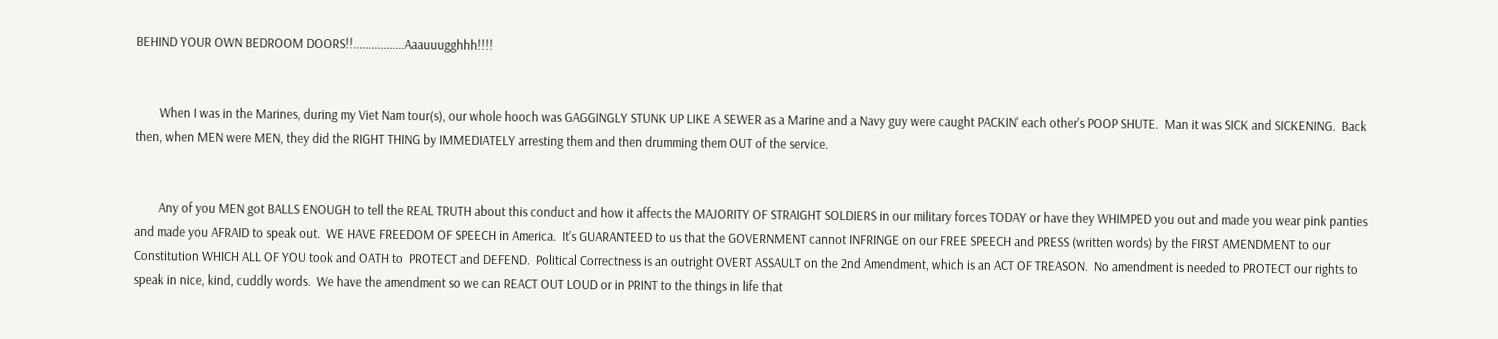BEHIND YOUR OWN BEDROOM DOORS!!.................Aaauuugghhh!!!!


        When I was in the Marines, during my Viet Nam tour(s), our whole hooch was GAGGINGLY STUNK UP LIKE A SEWER as a Marine and a Navy guy were caught PACKIN' each other's POOP SHUTE.  Man it was SICK and SICKENING.  Back then, when MEN were MEN, they did the RIGHT THING by IMMEDIATELY arresting them and then drumming them OUT of the service.


        Any of you MEN got BALLS ENOUGH to tell the REAL TRUTH about this conduct and how it affects the MAJORITY OF STRAIGHT SOLDIERS in our military forces TODAY or have they WHIMPED you out and made you wear pink panties and made you AFRAID to speak out.  WE HAVE FREEDOM OF SPEECH in America.  It's GUARANTEED to us that the GOVERNMENT cannot INFRINGE on our FREE SPEECH and PRESS (written words) by the FIRST AMENDMENT to our Constitution WHICH ALL OF YOU took and OATH to  PROTECT and DEFEND.  Political Correctness is an outright OVERT ASSAULT on the 2nd Amendment, which is an ACT OF TREASON.  No amendment is needed to PROTECT our rights to speak in nice, kind, cuddly words.  We have the amendment so we can REACT OUT LOUD or in PRINT to the things in life that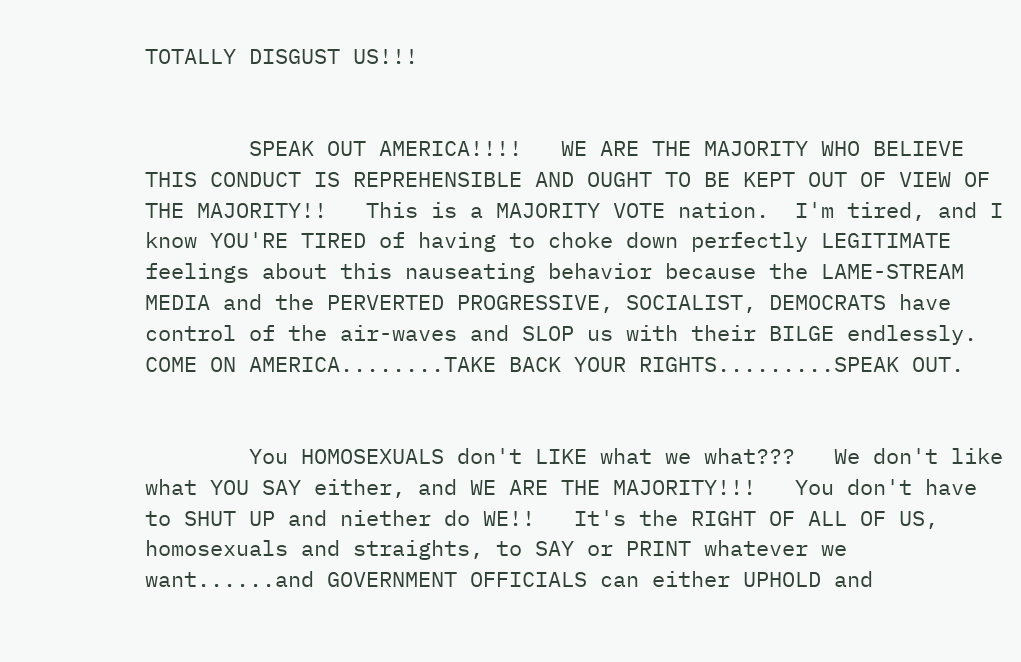TOTALLY DISGUST US!!!


        SPEAK OUT AMERICA!!!!   WE ARE THE MAJORITY WHO BELIEVE THIS CONDUCT IS REPREHENSIBLE AND OUGHT TO BE KEPT OUT OF VIEW OF THE MAJORITY!!   This is a MAJORITY VOTE nation.  I'm tired, and I know YOU'RE TIRED of having to choke down perfectly LEGITIMATE feelings about this nauseating behavior because the LAME-STREAM MEDIA and the PERVERTED PROGRESSIVE, SOCIALIST, DEMOCRATS have control of the air-waves and SLOP us with their BILGE endlessly.  COME ON AMERICA........TAKE BACK YOUR RIGHTS.........SPEAK OUT.


        You HOMOSEXUALS don't LIKE what we what???   We don't like what YOU SAY either, and WE ARE THE MAJORITY!!!   You don't have to SHUT UP and niether do WE!!   It's the RIGHT OF ALL OF US, homosexuals and straights, to SAY or PRINT whatever we want......and GOVERNMENT OFFICIALS can either UPHOLD and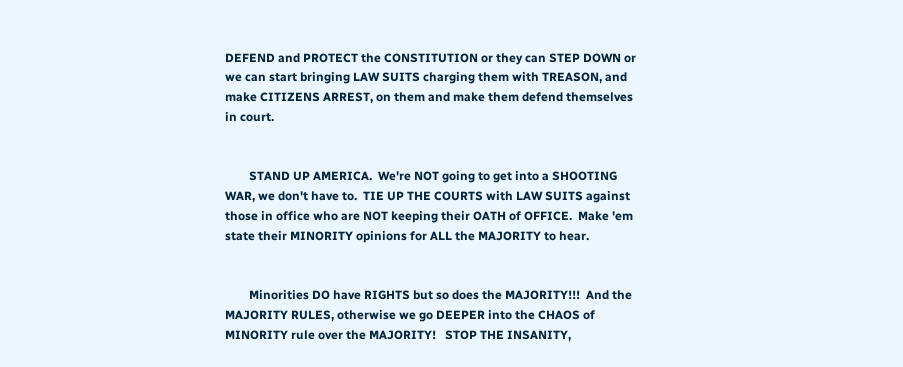DEFEND and PROTECT the CONSTITUTION or they can STEP DOWN or we can start bringing LAW SUITS charging them with TREASON, and make CITIZENS ARREST, on them and make them defend themselves in court.


        STAND UP AMERICA.  We're NOT going to get into a SHOOTING WAR, we don't have to.  TIE UP THE COURTS with LAW SUITS against those in office who are NOT keeping their OATH of OFFICE.  Make 'em state their MINORITY opinions for ALL the MAJORITY to hear.


        Minorities DO have RIGHTS but so does the MAJORITY!!!  And the MAJORITY RULES, otherwise we go DEEPER into the CHAOS of MINORITY rule over the MAJORITY!   STOP THE INSANITY,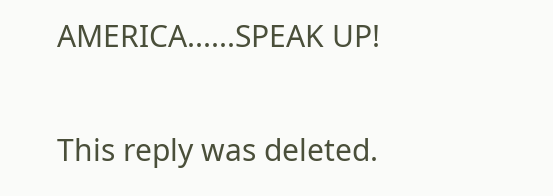AMERICA......SPEAK UP!

This reply was deleted.